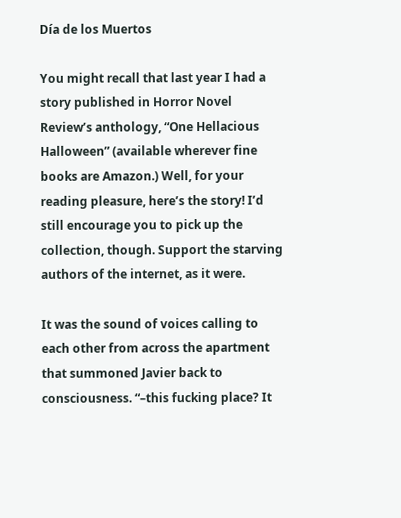Día de los Muertos

You might recall that last year I had a story published in Horror Novel Review’s anthology, “One Hellacious Halloween” (available wherever fine books are Amazon.) Well, for your reading pleasure, here’s the story! I’d still encourage you to pick up the collection, though. Support the starving authors of the internet, as it were.

It was the sound of voices calling to each other from across the apartment that summoned Javier back to consciousness. “–this fucking place? It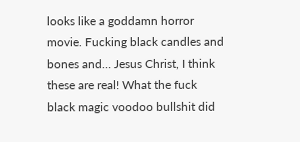looks like a goddamn horror movie. Fucking black candles and bones and… Jesus Christ, I think these are real! What the fuck black magic voodoo bullshit did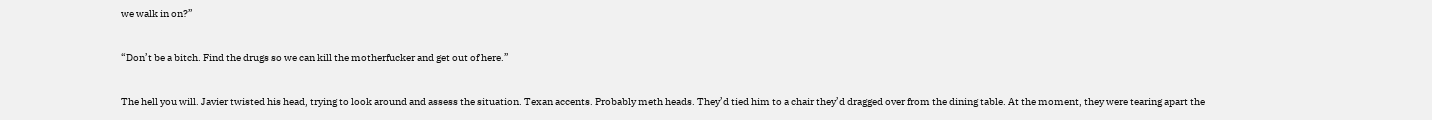we walk in on?”

“Don’t be a bitch. Find the drugs so we can kill the motherfucker and get out of here.”

The hell you will. Javier twisted his head, trying to look around and assess the situation. Texan accents. Probably meth heads. They’d tied him to a chair they’d dragged over from the dining table. At the moment, they were tearing apart the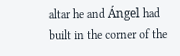altar he and Ángel had built in the corner of the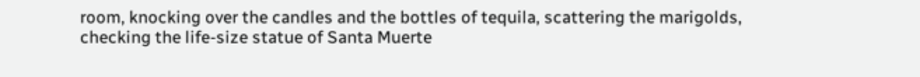room, knocking over the candles and the bottles of tequila, scattering the marigolds, checking the life-size statue of Santa Muerte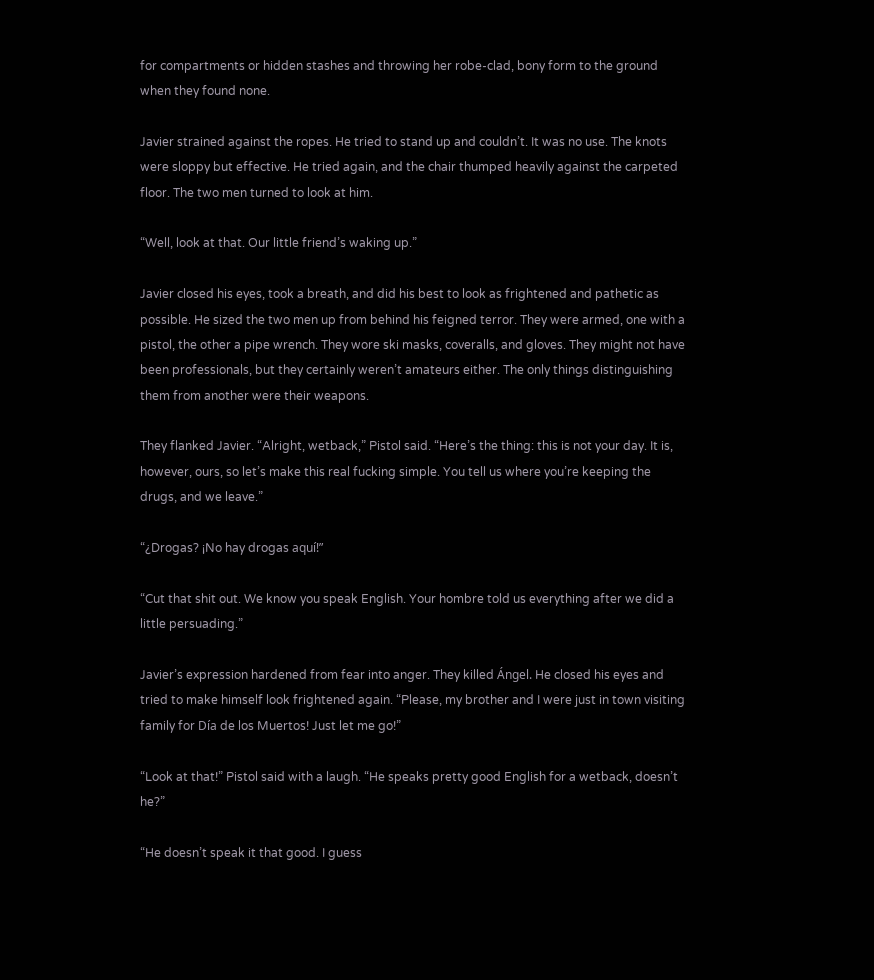for compartments or hidden stashes and throwing her robe-clad, bony form to the ground when they found none.

Javier strained against the ropes. He tried to stand up and couldn’t. It was no use. The knots were sloppy but effective. He tried again, and the chair thumped heavily against the carpeted floor. The two men turned to look at him.

“Well, look at that. Our little friend’s waking up.”

Javier closed his eyes, took a breath, and did his best to look as frightened and pathetic as possible. He sized the two men up from behind his feigned terror. They were armed, one with a pistol, the other a pipe wrench. They wore ski masks, coveralls, and gloves. They might not have been professionals, but they certainly weren’t amateurs either. The only things distinguishing them from another were their weapons.

They flanked Javier. “Alright, wetback,” Pistol said. “Here’s the thing: this is not your day. It is, however, ours, so let’s make this real fucking simple. You tell us where you’re keeping the drugs, and we leave.”

“¿Drogas? ¡No hay drogas aquí!”

“Cut that shit out. We know you speak English. Your hombre told us everything after we did a little persuading.”

Javier’s expression hardened from fear into anger. They killed Ángel. He closed his eyes and tried to make himself look frightened again. “Please, my brother and I were just in town visiting family for Día de los Muertos! Just let me go!”

“Look at that!” Pistol said with a laugh. “He speaks pretty good English for a wetback, doesn’t he?”

“He doesn’t speak it that good. I guess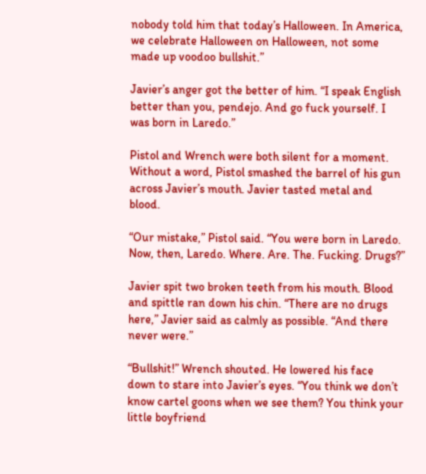nobody told him that today’s Halloween. In America, we celebrate Halloween on Halloween, not some made up voodoo bullshit.”

Javier’s anger got the better of him. “I speak English better than you, pendejo. And go fuck yourself. I was born in Laredo.”

Pistol and Wrench were both silent for a moment. Without a word, Pistol smashed the barrel of his gun across Javier’s mouth. Javier tasted metal and blood.

“Our mistake,” Pistol said. “You were born in Laredo. Now, then, Laredo. Where. Are. The. Fucking. Drugs?”

Javier spit two broken teeth from his mouth. Blood and spittle ran down his chin. “There are no drugs here,” Javier said as calmly as possible. “And there never were.”

“Bullshit!” Wrench shouted. He lowered his face down to stare into Javier’s eyes. “You think we don’t know cartel goons when we see them? You think your little boyfriend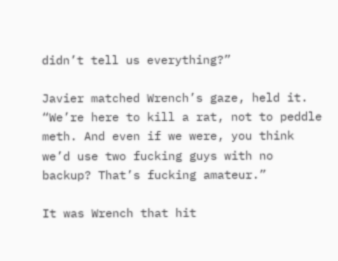didn’t tell us everything?”

Javier matched Wrench’s gaze, held it. “We’re here to kill a rat, not to peddle meth. And even if we were, you think we’d use two fucking guys with no backup? That’s fucking amateur.”

It was Wrench that hit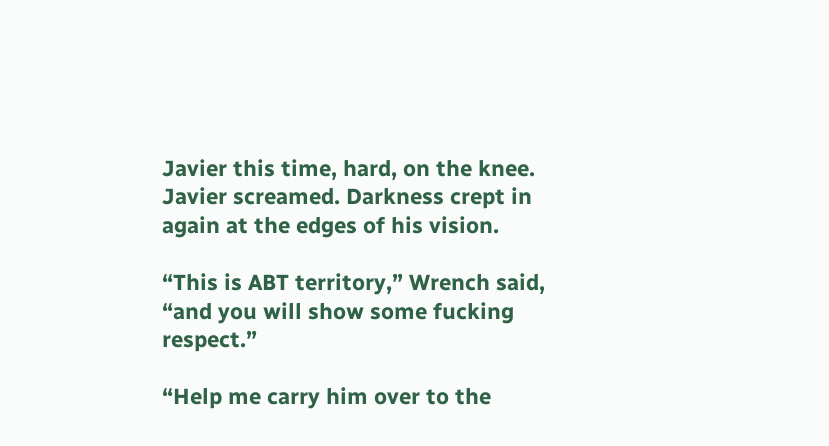Javier this time, hard, on the knee. Javier screamed. Darkness crept in again at the edges of his vision.

“This is ABT territory,” Wrench said, “and you will show some fucking respect.”

“Help me carry him over to the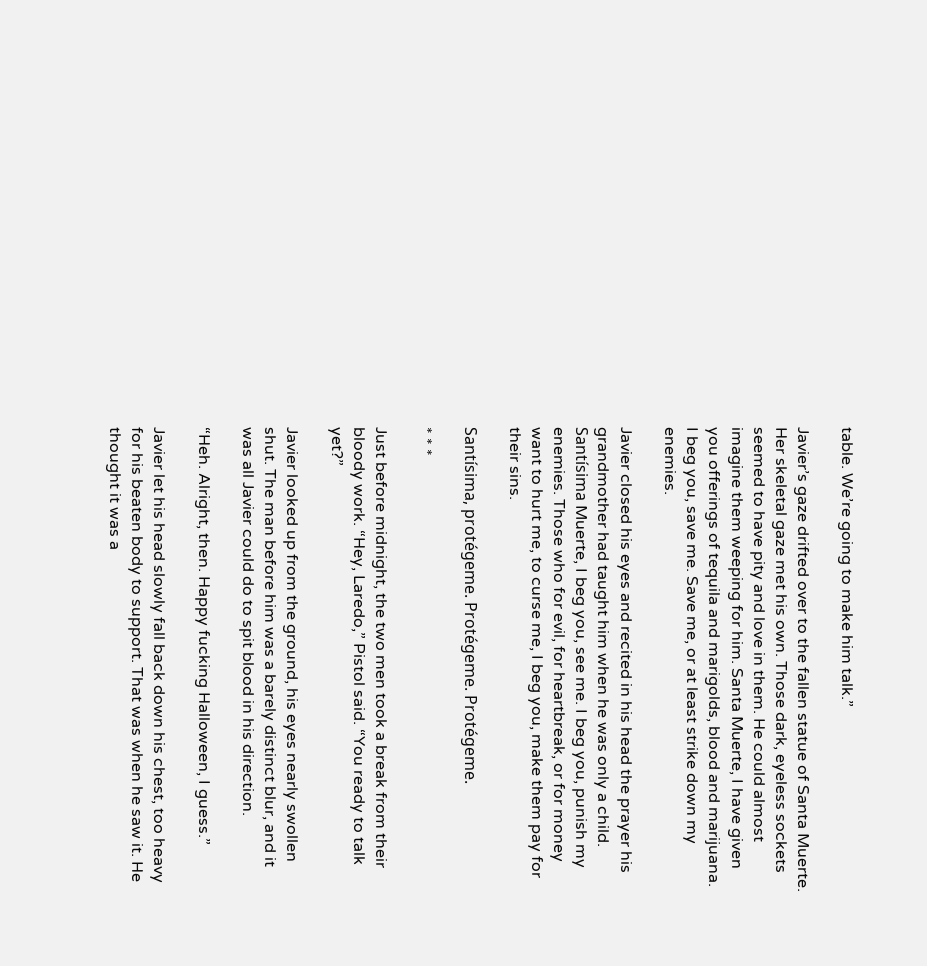table. We’re going to make him talk.”

Javier’s gaze drifted over to the fallen statue of Santa Muerte. Her skeletal gaze met his own. Those dark, eyeless sockets seemed to have pity and love in them. He could almost imagine them weeping for him. Santa Muerte, I have given you offerings of tequila and marigolds, blood and marijuana. I beg you, save me. Save me, or at least strike down my enemies.

Javier closed his eyes and recited in his head the prayer his grandmother had taught him when he was only a child. Santísima Muerte, I beg you, see me. I beg you, punish my enemies. Those who for evil, for heartbreak, or for money want to hurt me, to curse me, I beg you, make them pay for their sins.

Santísima, protégeme. Protégeme. Protégeme.

* * *

Just before midnight, the two men took a break from their bloody work. “Hey, Laredo,” Pistol said. “You ready to talk yet?”

Javier looked up from the ground, his eyes nearly swollen shut. The man before him was a barely distinct blur, and it was all Javier could do to spit blood in his direction.

“Heh. Alright, then. Happy fucking Halloween, I guess.”

Javier let his head slowly fall back down his chest, too heavy for his beaten body to support. That was when he saw it. He thought it was a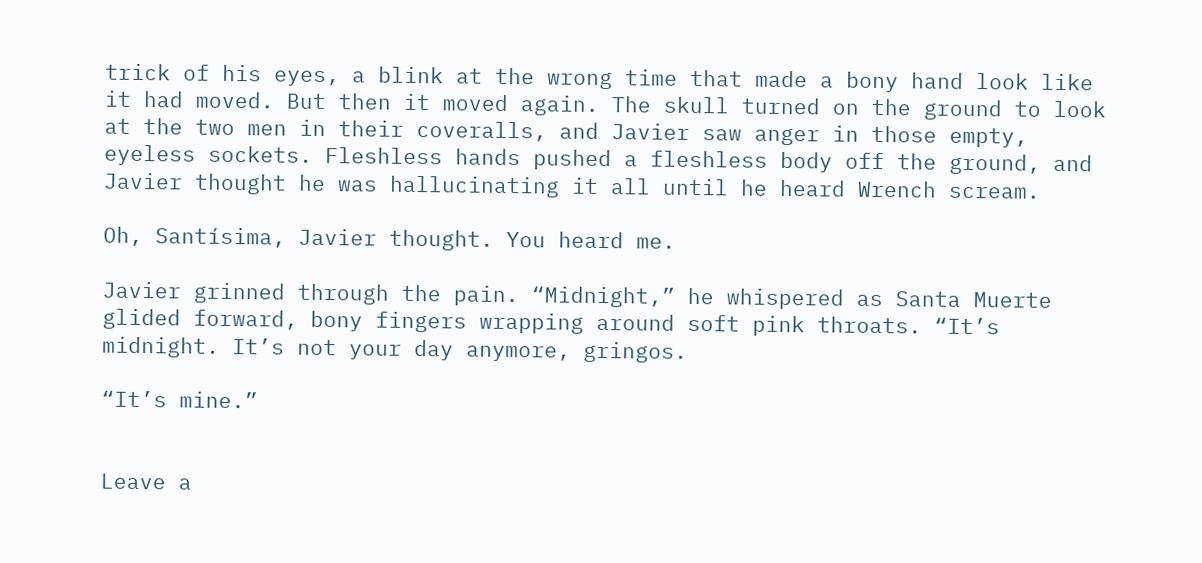trick of his eyes, a blink at the wrong time that made a bony hand look like it had moved. But then it moved again. The skull turned on the ground to look at the two men in their coveralls, and Javier saw anger in those empty, eyeless sockets. Fleshless hands pushed a fleshless body off the ground, and Javier thought he was hallucinating it all until he heard Wrench scream.

Oh, Santísima, Javier thought. You heard me.

Javier grinned through the pain. “Midnight,” he whispered as Santa Muerte glided forward, bony fingers wrapping around soft pink throats. “It’s midnight. It’s not your day anymore, gringos.

“It’s mine.”


Leave a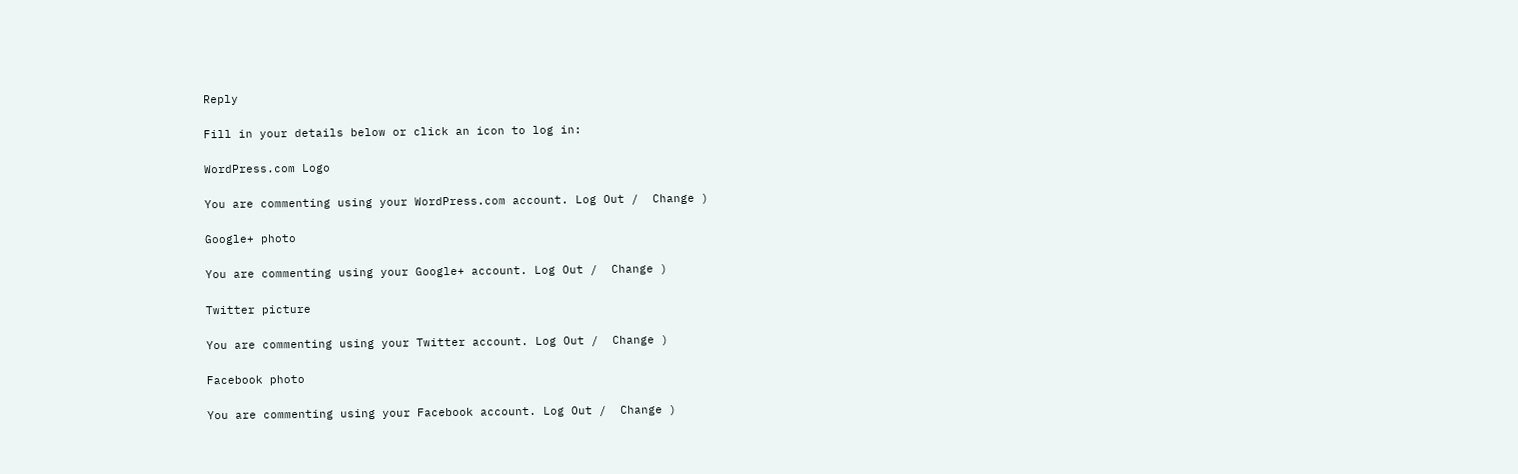Reply

Fill in your details below or click an icon to log in:

WordPress.com Logo

You are commenting using your WordPress.com account. Log Out /  Change )

Google+ photo

You are commenting using your Google+ account. Log Out /  Change )

Twitter picture

You are commenting using your Twitter account. Log Out /  Change )

Facebook photo

You are commenting using your Facebook account. Log Out /  Change )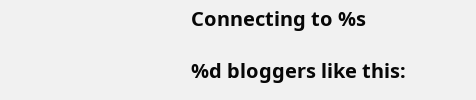Connecting to %s

%d bloggers like this: